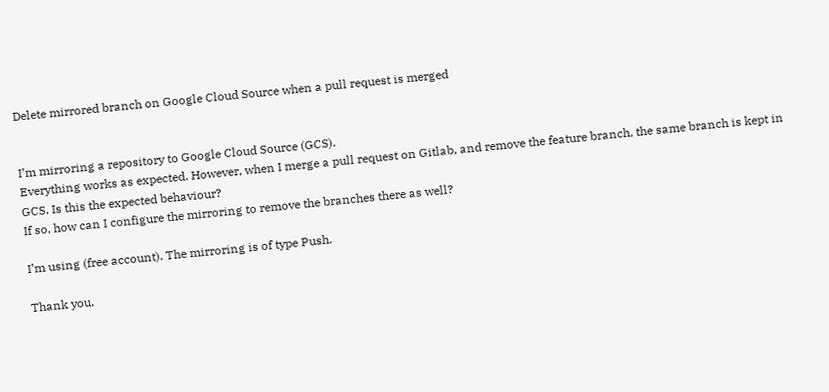Delete mirrored branch on Google Cloud Source when a pull request is merged


I’m mirroring a repository to Google Cloud Source (GCS).
Everything works as expected. However, when I merge a pull request on Gitlab, and remove the feature branch, the same branch is kept in GCS. Is this the expected behaviour?
If so, how can I configure the mirroring to remove the branches there as well?

I’m using (free account). The mirroring is of type Push.

Thank you,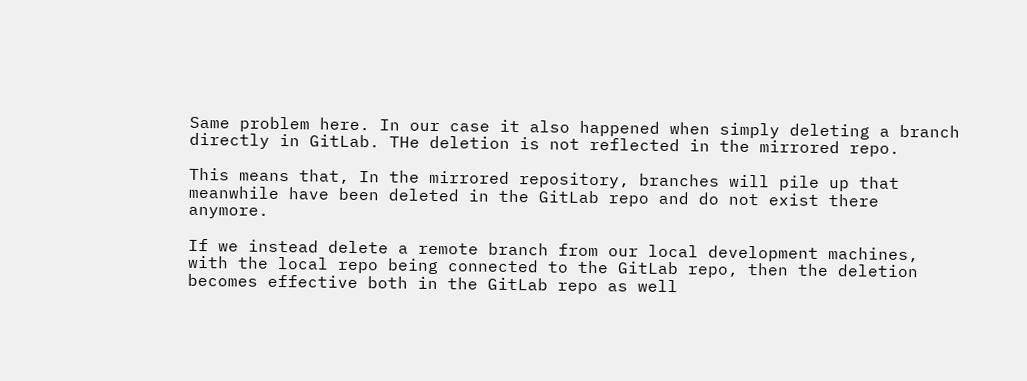Same problem here. In our case it also happened when simply deleting a branch directly in GitLab. THe deletion is not reflected in the mirrored repo.

This means that, In the mirrored repository, branches will pile up that meanwhile have been deleted in the GitLab repo and do not exist there anymore.

If we instead delete a remote branch from our local development machines, with the local repo being connected to the GitLab repo, then the deletion becomes effective both in the GitLab repo as well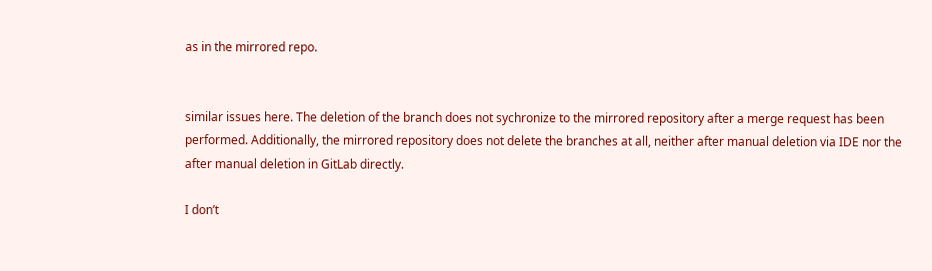as in the mirrored repo.


similar issues here. The deletion of the branch does not sychronize to the mirrored repository after a merge request has been performed. Additionally, the mirrored repository does not delete the branches at all, neither after manual deletion via IDE nor the after manual deletion in GitLab directly.

I don’t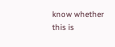know whether this is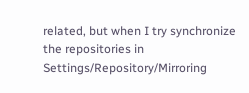related, but when I try synchronize the repositories in Settings/Repository/Mirroring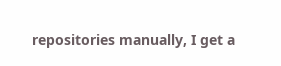repositories manually, I get a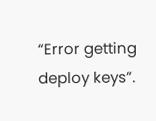“Error getting deploy keys”.